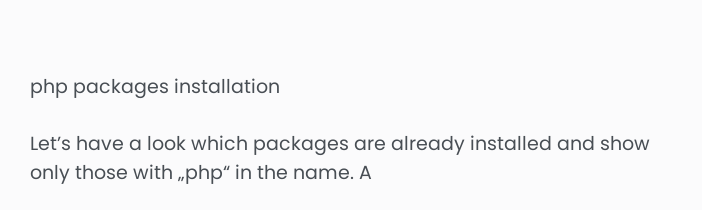php packages installation

Let’s have a look which packages are already installed and show only those with „php“ in the name. A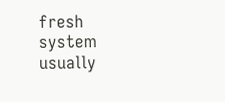fresh system usually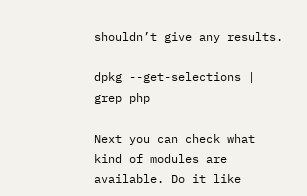shouldn’t give any results.

dpkg --get-selections | grep php

Next you can check what kind of modules are available. Do it like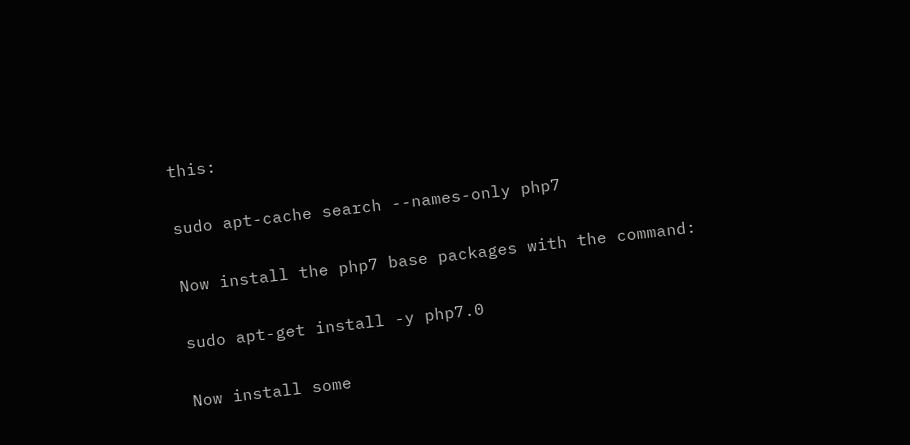this:

sudo apt-cache search --names-only php7

Now install the php7 base packages with the command:

sudo apt-get install -y php7.0

Now install some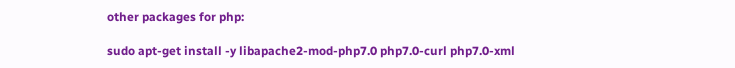other packages for php:

sudo apt-get install -y libapache2-mod-php7.0 php7.0-curl php7.0-xml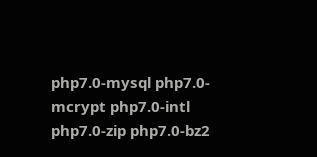php7.0-mysql php7.0-mcrypt php7.0-intl php7.0-zip php7.0-bz2